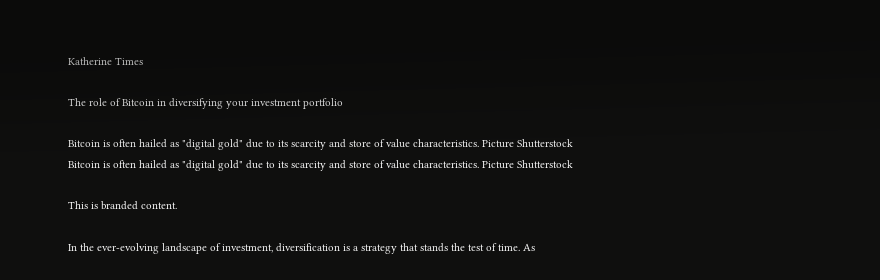Katherine Times

The role of Bitcoin in diversifying your investment portfolio

Bitcoin is often hailed as "digital gold" due to its scarcity and store of value characteristics. Picture Shutterstock
Bitcoin is often hailed as "digital gold" due to its scarcity and store of value characteristics. Picture Shutterstock

This is branded content.

In the ever-evolving landscape of investment, diversification is a strategy that stands the test of time. As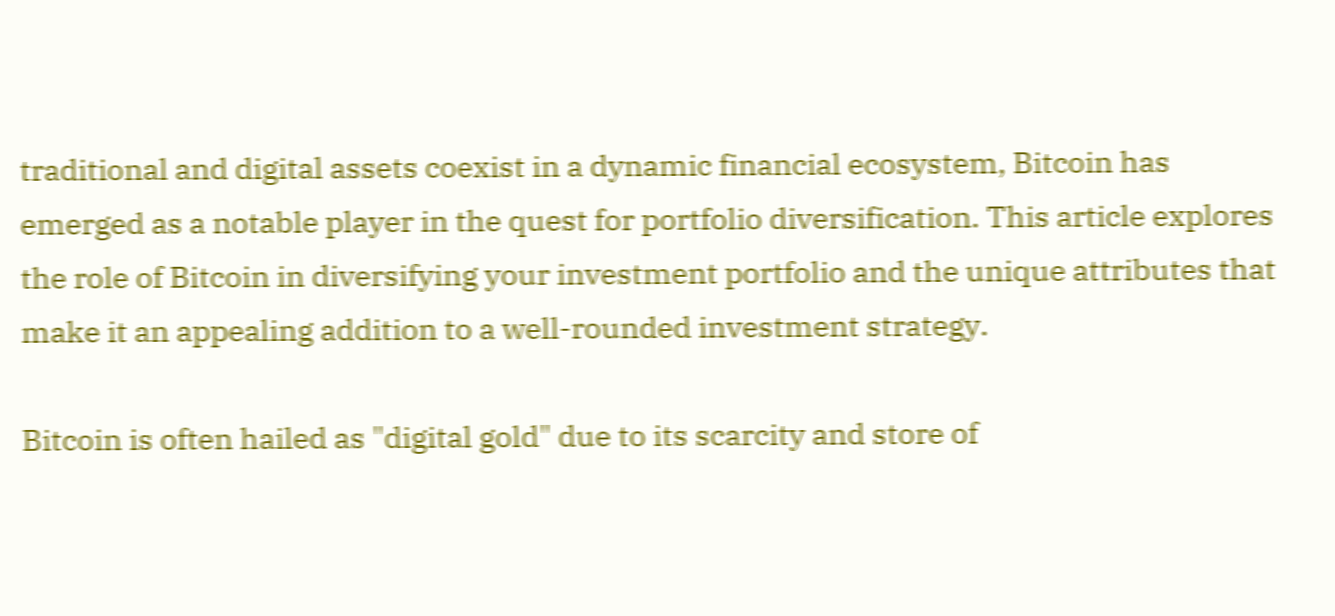traditional and digital assets coexist in a dynamic financial ecosystem, Bitcoin has emerged as a notable player in the quest for portfolio diversification. This article explores the role of Bitcoin in diversifying your investment portfolio and the unique attributes that make it an appealing addition to a well-rounded investment strategy.

Bitcoin is often hailed as "digital gold" due to its scarcity and store of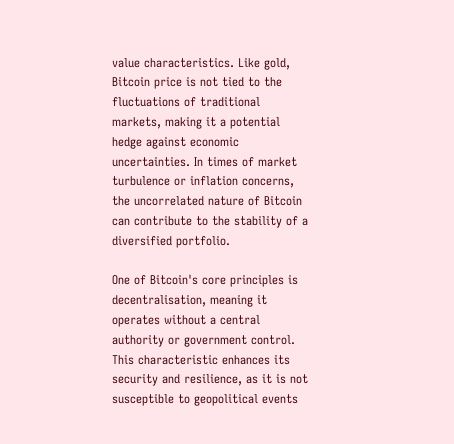value characteristics. Like gold, Bitcoin price is not tied to the fluctuations of traditional markets, making it a potential hedge against economic uncertainties. In times of market turbulence or inflation concerns, the uncorrelated nature of Bitcoin can contribute to the stability of a diversified portfolio.

One of Bitcoin's core principles is decentralisation, meaning it operates without a central authority or government control. This characteristic enhances its security and resilience, as it is not susceptible to geopolitical events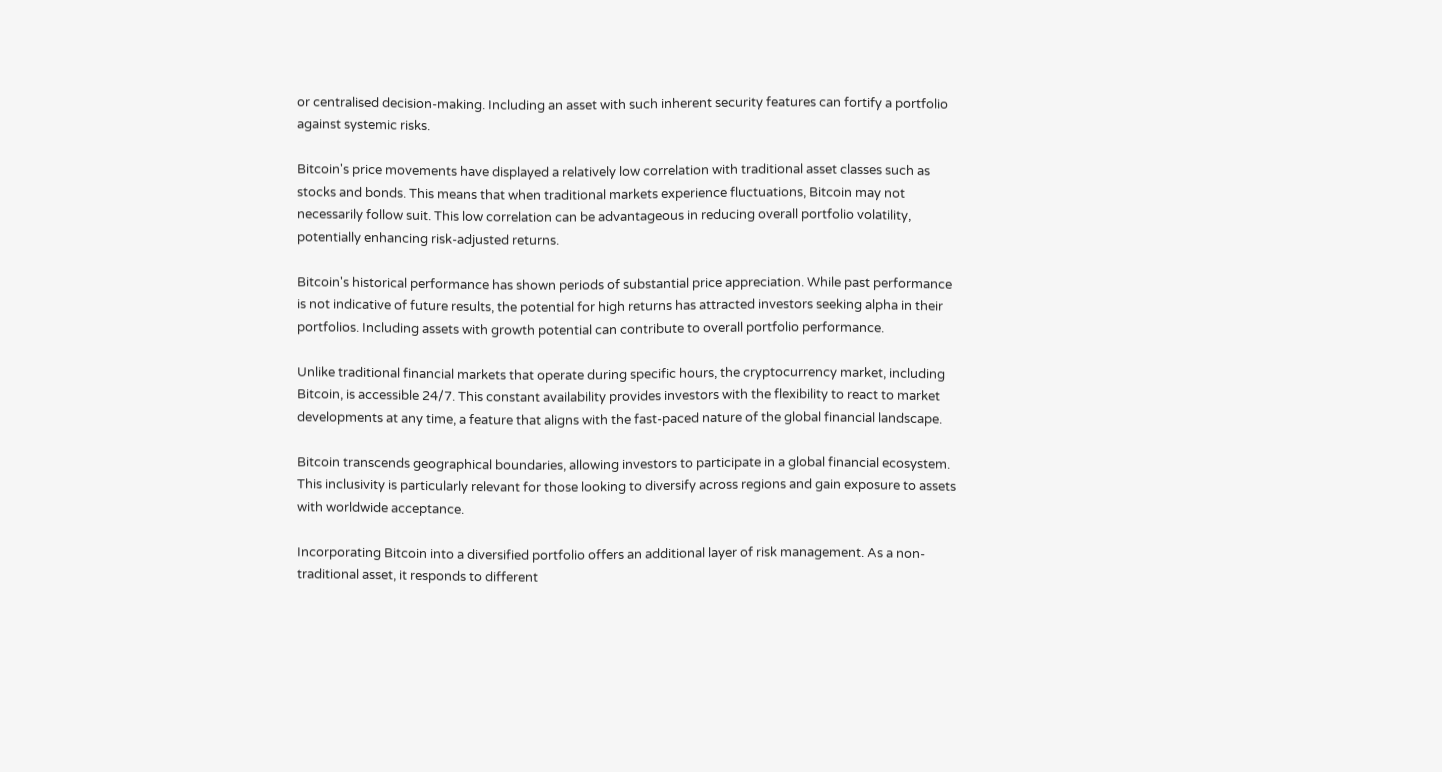or centralised decision-making. Including an asset with such inherent security features can fortify a portfolio against systemic risks.

Bitcoin's price movements have displayed a relatively low correlation with traditional asset classes such as stocks and bonds. This means that when traditional markets experience fluctuations, Bitcoin may not necessarily follow suit. This low correlation can be advantageous in reducing overall portfolio volatility, potentially enhancing risk-adjusted returns.

Bitcoin's historical performance has shown periods of substantial price appreciation. While past performance is not indicative of future results, the potential for high returns has attracted investors seeking alpha in their portfolios. Including assets with growth potential can contribute to overall portfolio performance.

Unlike traditional financial markets that operate during specific hours, the cryptocurrency market, including Bitcoin, is accessible 24/7. This constant availability provides investors with the flexibility to react to market developments at any time, a feature that aligns with the fast-paced nature of the global financial landscape.

Bitcoin transcends geographical boundaries, allowing investors to participate in a global financial ecosystem. This inclusivity is particularly relevant for those looking to diversify across regions and gain exposure to assets with worldwide acceptance.

Incorporating Bitcoin into a diversified portfolio offers an additional layer of risk management. As a non-traditional asset, it responds to different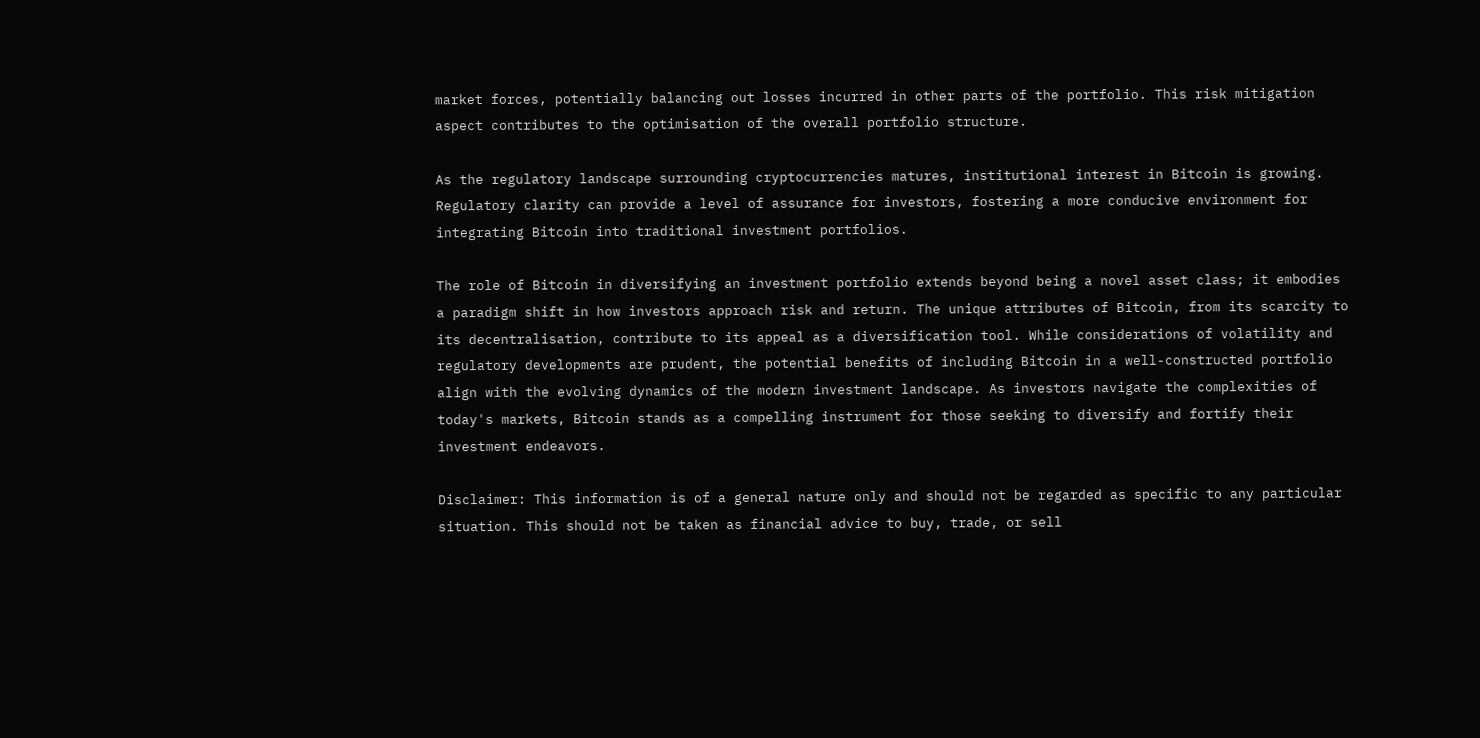market forces, potentially balancing out losses incurred in other parts of the portfolio. This risk mitigation aspect contributes to the optimisation of the overall portfolio structure.

As the regulatory landscape surrounding cryptocurrencies matures, institutional interest in Bitcoin is growing. Regulatory clarity can provide a level of assurance for investors, fostering a more conducive environment for integrating Bitcoin into traditional investment portfolios.

The role of Bitcoin in diversifying an investment portfolio extends beyond being a novel asset class; it embodies a paradigm shift in how investors approach risk and return. The unique attributes of Bitcoin, from its scarcity to its decentralisation, contribute to its appeal as a diversification tool. While considerations of volatility and regulatory developments are prudent, the potential benefits of including Bitcoin in a well-constructed portfolio align with the evolving dynamics of the modern investment landscape. As investors navigate the complexities of today's markets, Bitcoin stands as a compelling instrument for those seeking to diversify and fortify their investment endeavors.

Disclaimer: This information is of a general nature only and should not be regarded as specific to any particular situation. This should not be taken as financial advice to buy, trade, or sell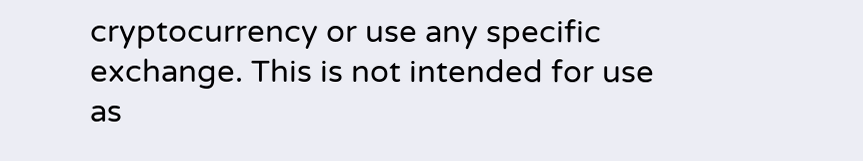cryptocurrency or use any specific exchange. This is not intended for use as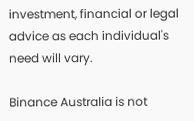investment, financial or legal advice as each individual's need will vary.

Binance Australia is not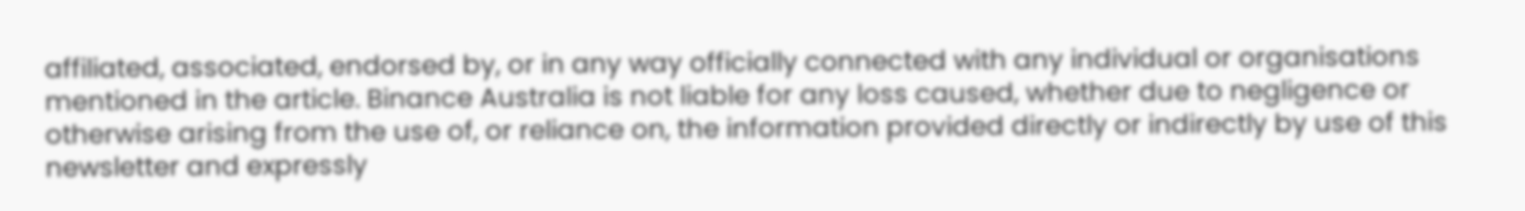affiliated, associated, endorsed by, or in any way officially connected with any individual or organisations mentioned in the article. Binance Australia is not liable for any loss caused, whether due to negligence or otherwise arising from the use of, or reliance on, the information provided directly or indirectly by use of this newsletter and expressly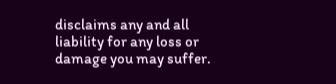disclaims any and all liability for any loss or damage you may suffer.